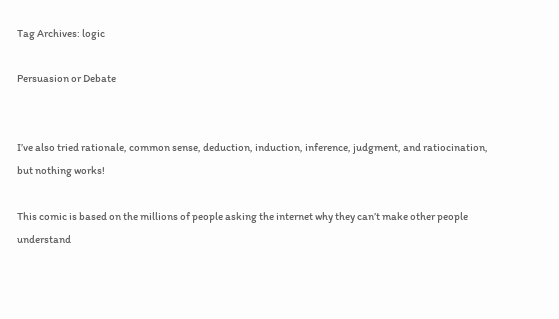Tag Archives: logic

Persuasion or Debate


I’ve also tried rationale, common sense, deduction, induction, inference, judgment, and ratiocination, but nothing works!

This comic is based on the millions of people asking the internet why they can’t make other people understand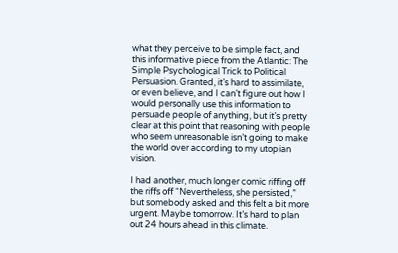what they perceive to be simple fact, and this informative piece from the Atlantic: The Simple Psychological Trick to Political Persuasion. Granted, it’s hard to assimilate, or even believe, and I can’t figure out how I would personally use this information to persuade people of anything, but it’s pretty clear at this point that reasoning with people who seem unreasonable isn’t going to make the world over according to my utopian vision.

I had another, much longer comic riffing off the riffs off “Nevertheless, she persisted,” but somebody asked and this felt a bit more urgent. Maybe tomorrow. It’s hard to plan out 24 hours ahead in this climate.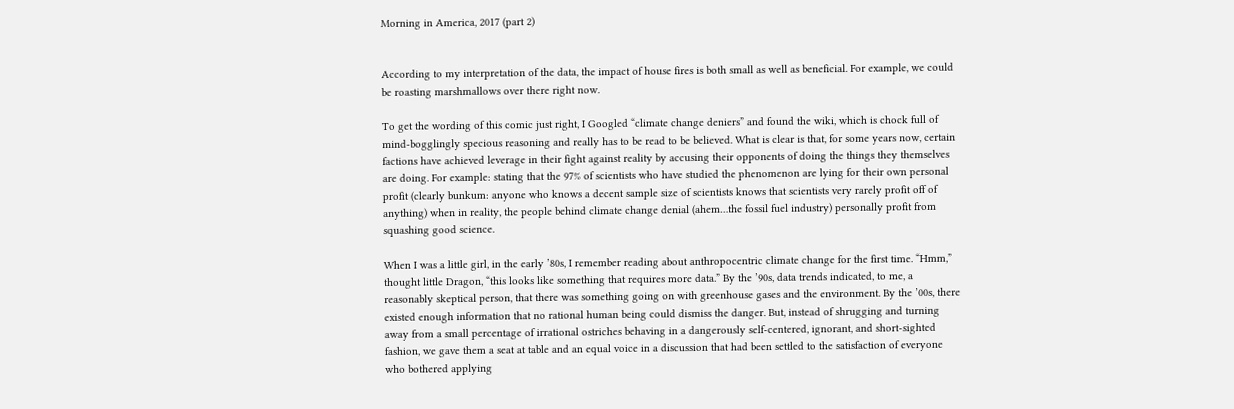Morning in America, 2017 (part 2)


According to my interpretation of the data, the impact of house fires is both small as well as beneficial. For example, we could be roasting marshmallows over there right now.

To get the wording of this comic just right, I Googled “climate change deniers” and found the wiki, which is chock full of mind-bogglingly specious reasoning and really has to be read to be believed. What is clear is that, for some years now, certain factions have achieved leverage in their fight against reality by accusing their opponents of doing the things they themselves are doing. For example: stating that the 97% of scientists who have studied the phenomenon are lying for their own personal profit (clearly bunkum: anyone who knows a decent sample size of scientists knows that scientists very rarely profit off of anything) when in reality, the people behind climate change denial (ahem…the fossil fuel industry) personally profit from squashing good science.

When I was a little girl, in the early ’80s, I remember reading about anthropocentric climate change for the first time. “Hmm,” thought little Dragon, “this looks like something that requires more data.” By the ’90s, data trends indicated, to me, a reasonably skeptical person, that there was something going on with greenhouse gases and the environment. By the ’00s, there existed enough information that no rational human being could dismiss the danger. But, instead of shrugging and turning away from a small percentage of irrational ostriches behaving in a dangerously self-centered, ignorant, and short-sighted fashion, we gave them a seat at table and an equal voice in a discussion that had been settled to the satisfaction of everyone who bothered applying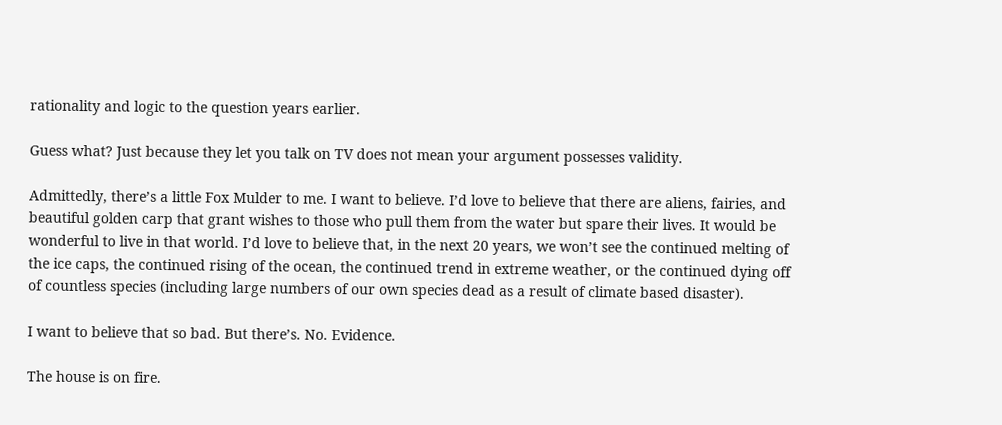rationality and logic to the question years earlier.

Guess what? Just because they let you talk on TV does not mean your argument possesses validity.

Admittedly, there’s a little Fox Mulder to me. I want to believe. I’d love to believe that there are aliens, fairies, and beautiful golden carp that grant wishes to those who pull them from the water but spare their lives. It would be wonderful to live in that world. I’d love to believe that, in the next 20 years, we won’t see the continued melting of the ice caps, the continued rising of the ocean, the continued trend in extreme weather, or the continued dying off of countless species (including large numbers of our own species dead as a result of climate based disaster).

I want to believe that so bad. But there’s. No. Evidence.

The house is on fire.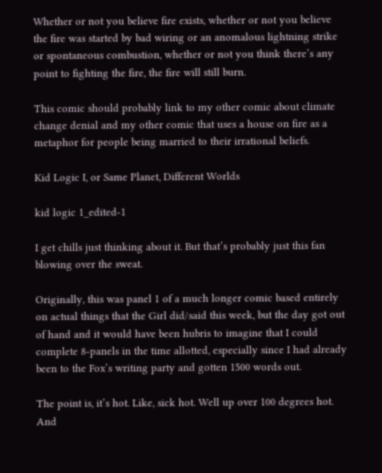Whether or not you believe fire exists, whether or not you believe the fire was started by bad wiring or an anomalous lightning strike or spontaneous combustion, whether or not you think there’s any point to fighting the fire, the fire will still burn.

This comic should probably link to my other comic about climate change denial and my other comic that uses a house on fire as a metaphor for people being married to their irrational beliefs.

Kid Logic I, or Same Planet, Different Worlds

kid logic 1_edited-1

I get chills just thinking about it. But that’s probably just this fan blowing over the sweat.

Originally, this was panel 1 of a much longer comic based entirely on actual things that the Girl did/said this week, but the day got out of hand and it would have been hubris to imagine that I could complete 8-panels in the time allotted, especially since I had already been to the Fox’s writing party and gotten 1500 words out.

The point is, it’s hot. Like, sick hot. Well up over 100 degrees hot. And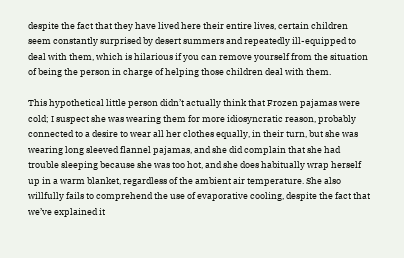despite the fact that they have lived here their entire lives, certain children seem constantly surprised by desert summers and repeatedly ill-equipped to deal with them, which is hilarious if you can remove yourself from the situation of being the person in charge of helping those children deal with them.

This hypothetical little person didn’t actually think that Frozen pajamas were cold; I suspect she was wearing them for more idiosyncratic reason, probably connected to a desire to wear all her clothes equally, in their turn, but she was wearing long sleeved flannel pajamas, and she did complain that she had trouble sleeping because she was too hot, and she does habitually wrap herself up in a warm blanket, regardless of the ambient air temperature. She also willfully fails to comprehend the use of evaporative cooling, despite the fact that we’ve explained it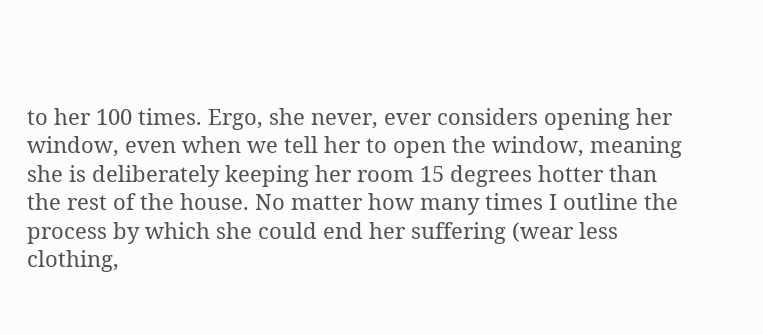to her 100 times. Ergo, she never, ever considers opening her window, even when we tell her to open the window, meaning she is deliberately keeping her room 15 degrees hotter than the rest of the house. No matter how many times I outline the process by which she could end her suffering (wear less clothing,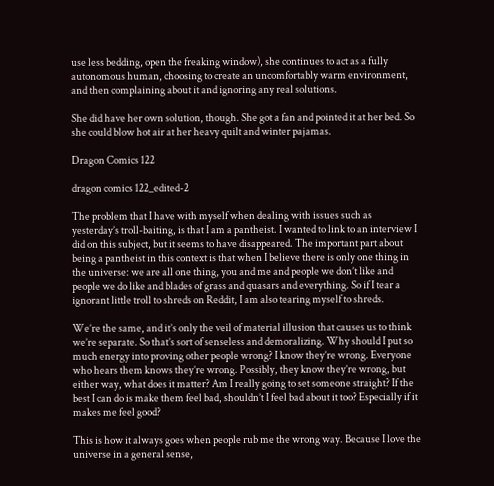use less bedding, open the freaking window), she continues to act as a fully autonomous human, choosing to create an uncomfortably warm environment, and then complaining about it and ignoring any real solutions.

She did have her own solution, though. She got a fan and pointed it at her bed. So she could blow hot air at her heavy quilt and winter pajamas.

Dragon Comics 122

dragon comics 122_edited-2

The problem that I have with myself when dealing with issues such as yesterday’s troll-baiting, is that I am a pantheist. I wanted to link to an interview I did on this subject, but it seems to have disappeared. The important part about being a pantheist in this context is that when I believe there is only one thing in the universe: we are all one thing, you and me and people we don’t like and people we do like and blades of grass and quasars and everything. So if I tear a ignorant little troll to shreds on Reddit, I am also tearing myself to shreds.

We’re the same, and it’s only the veil of material illusion that causes us to think we’re separate. So that’s sort of senseless and demoralizing. Why should I put so much energy into proving other people wrong? I know they’re wrong. Everyone who hears them knows they’re wrong. Possibly, they know they’re wrong, but either way, what does it matter? Am I really going to set someone straight? If the best I can do is make them feel bad, shouldn’t I feel bad about it too? Especially if it makes me feel good?

This is how it always goes when people rub me the wrong way. Because I love the universe in a general sense,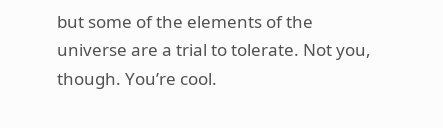but some of the elements of the universe are a trial to tolerate. Not you, though. You’re cool.